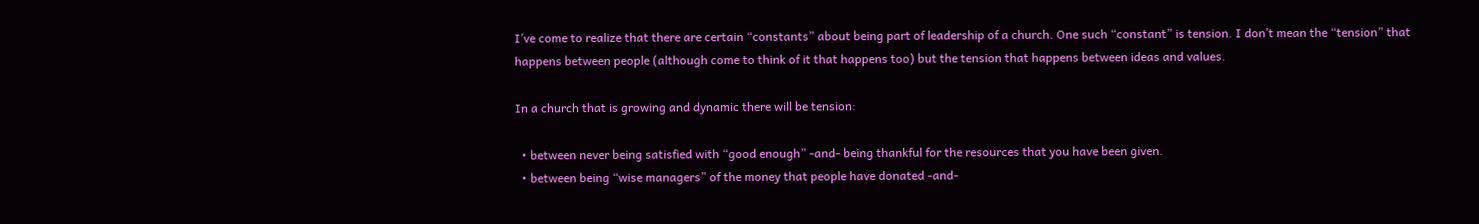I’ve come to realize that there are certain “constants” about being part of leadership of a church. One such “constant” is tension. I don’t mean the “tension” that happens between people (although come to think of it that happens too) but the tension that happens between ideas and values.

In a church that is growing and dynamic there will be tension:

  • between never being satisfied with “good enough” -and- being thankful for the resources that you have been given.
  • between being “wise managers” of the money that people have donated -and-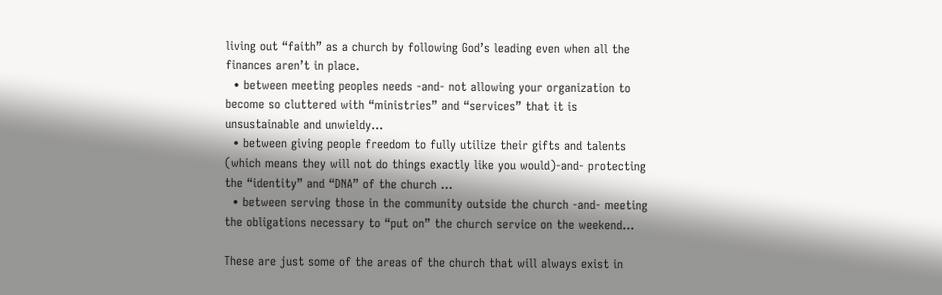living out “faith” as a church by following God’s leading even when all the finances aren’t in place.
  • between meeting peoples needs -and- not allowing your organization to become so cluttered with “ministries” and “services” that it is unsustainable and unwieldy…
  • between giving people freedom to fully utilize their gifts and talents (which means they will not do things exactly like you would)-and- protecting the “identity” and “DNA” of the church …
  • between serving those in the community outside the church -and- meeting the obligations necessary to “put on” the church service on the weekend…

These are just some of the areas of the church that will always exist in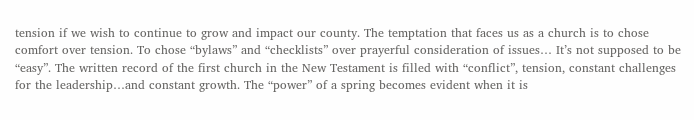tension if we wish to continue to grow and impact our county. The temptation that faces us as a church is to chose comfort over tension. To chose “bylaws” and “checklists” over prayerful consideration of issues… It’s not supposed to be “easy”. The written record of the first church in the New Testament is filled with “conflict”, tension, constant challenges for the leadership…and constant growth. The “power” of a spring becomes evident when it is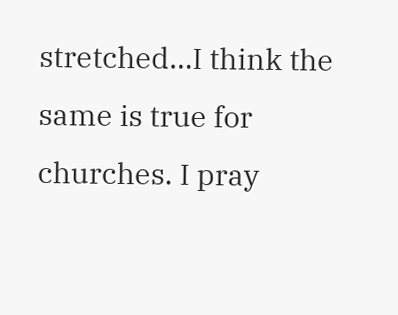stretched…I think the same is true for churches. I pray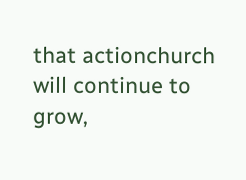that actionchurch will continue to grow,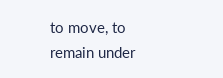to move, to remain under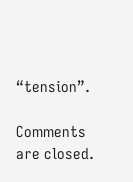“tension”.

Comments are closed.